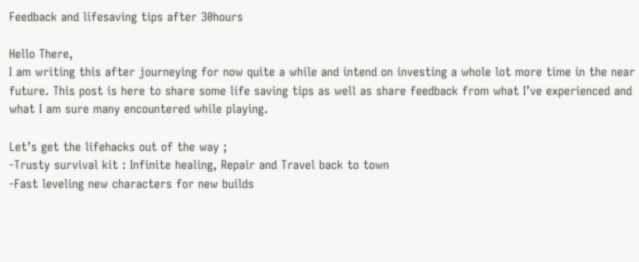Feedback and lifesaving tips after 30hours

Hello There,
I am writing this after journeying for now quite a while and intend on investing a whole lot more time in the near future. This post is here to share some life saving tips as well as share feedback from what I’ve experienced and what I am sure many encountered while playing.

Let’s get the lifehacks out of the way ;
-Trusty survival kit : Infinite healing, Repair and Travel back to town
-Fast leveling new characters for new builds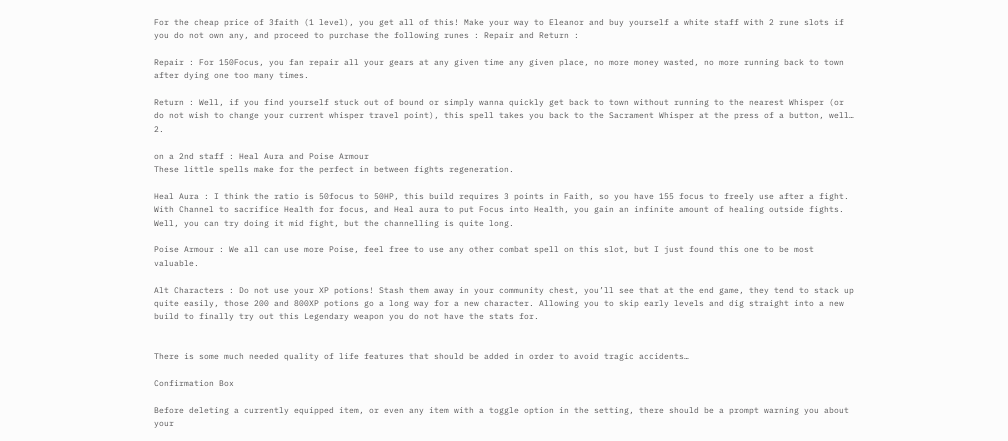For the cheap price of 3faith (1 level), you get all of this! Make your way to Eleanor and buy yourself a white staff with 2 rune slots if you do not own any, and proceed to purchase the following runes : Repair and Return :

Repair : For 150Focus, you fan repair all your gears at any given time any given place, no more money wasted, no more running back to town after dying one too many times.

Return : Well, if you find yourself stuck out of bound or simply wanna quickly get back to town without running to the nearest Whisper (or do not wish to change your current whisper travel point), this spell takes you back to the Sacrament Whisper at the press of a button, well… 2.

on a 2nd staff : Heal Aura and Poise Armour
These little spells make for the perfect in between fights regeneration.

Heal Aura : I think the ratio is 50focus to 50HP, this build requires 3 points in Faith, so you have 155 focus to freely use after a fight. With Channel to sacrifice Health for focus, and Heal aura to put Focus into Health, you gain an infinite amount of healing outside fights. Well, you can try doing it mid fight, but the channelling is quite long.

Poise Armour : We all can use more Poise, feel free to use any other combat spell on this slot, but I just found this one to be most valuable.

Alt Characters : Do not use your XP potions! Stash them away in your community chest, you’ll see that at the end game, they tend to stack up quite easily, those 200 and 800XP potions go a long way for a new character. Allowing you to skip early levels and dig straight into a new build to finally try out this Legendary weapon you do not have the stats for.


There is some much needed quality of life features that should be added in order to avoid tragic accidents…

Confirmation Box

Before deleting a currently equipped item, or even any item with a toggle option in the setting, there should be a prompt warning you about your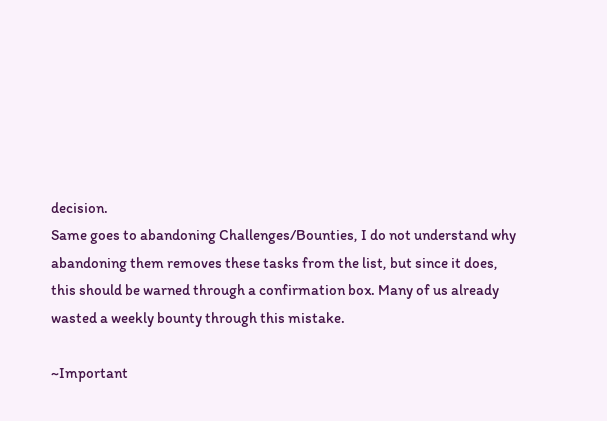decision.
Same goes to abandoning Challenges/Bounties, I do not understand why abandoning them removes these tasks from the list, but since it does, this should be warned through a confirmation box. Many of us already wasted a weekly bounty through this mistake.

~Important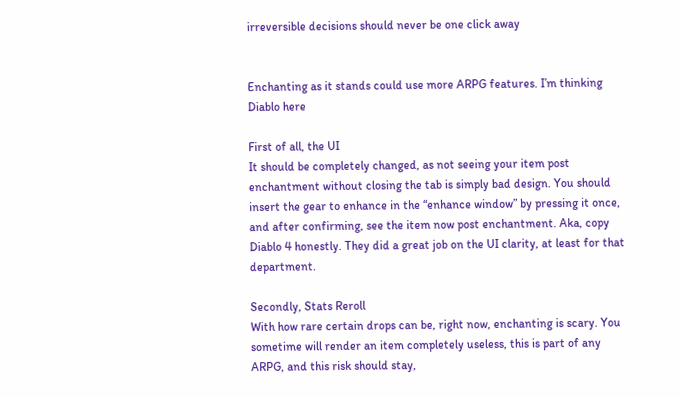irreversible decisions should never be one click away


Enchanting as it stands could use more ARPG features. I’m thinking Diablo here

First of all, the UI
It should be completely changed, as not seeing your item post enchantment without closing the tab is simply bad design. You should insert the gear to enhance in the “enhance window” by pressing it once, and after confirming, see the item now post enchantment. Aka, copy Diablo 4 honestly. They did a great job on the UI clarity, at least for that department.

Secondly, Stats Reroll
With how rare certain drops can be, right now, enchanting is scary. You sometime will render an item completely useless, this is part of any ARPG, and this risk should stay,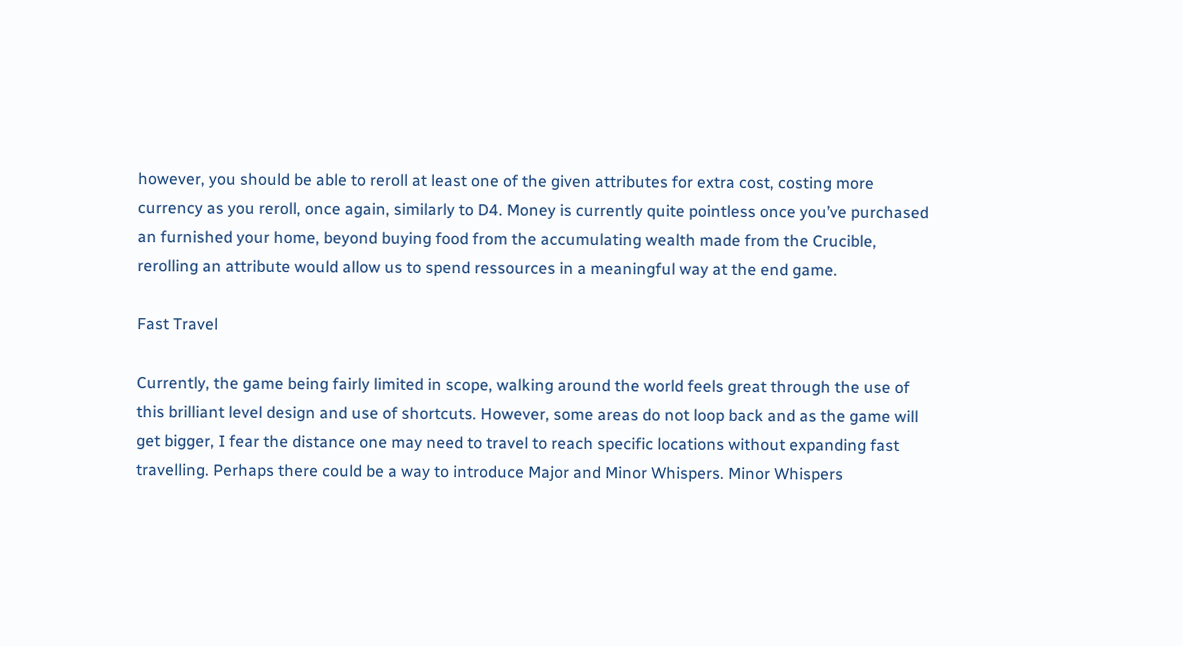however, you should be able to reroll at least one of the given attributes for extra cost, costing more currency as you reroll, once again, similarly to D4. Money is currently quite pointless once you’ve purchased an furnished your home, beyond buying food from the accumulating wealth made from the Crucible, rerolling an attribute would allow us to spend ressources in a meaningful way at the end game.

Fast Travel

Currently, the game being fairly limited in scope, walking around the world feels great through the use of this brilliant level design and use of shortcuts. However, some areas do not loop back and as the game will get bigger, I fear the distance one may need to travel to reach specific locations without expanding fast travelling. Perhaps there could be a way to introduce Major and Minor Whispers. Minor Whispers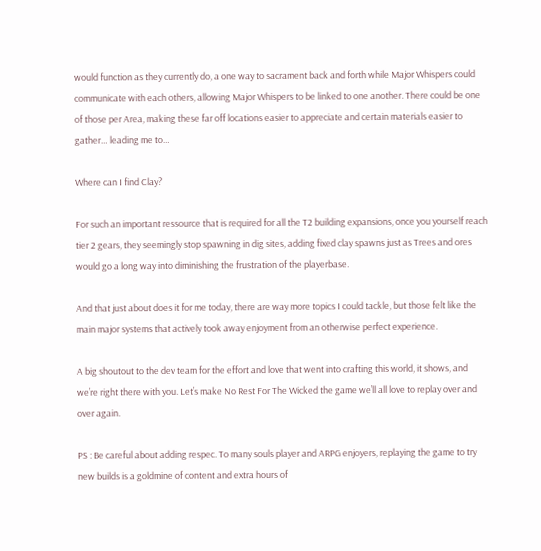would function as they currently do, a one way to sacrament back and forth while Major Whispers could communicate with each others, allowing Major Whispers to be linked to one another. There could be one of those per Area, making these far off locations easier to appreciate and certain materials easier to gather… leading me to…

Where can I find Clay?

For such an important ressource that is required for all the T2 building expansions, once you yourself reach tier 2 gears, they seemingly stop spawning in dig sites, adding fixed clay spawns just as Trees and ores would go a long way into diminishing the frustration of the playerbase.

And that just about does it for me today, there are way more topics I could tackle, but those felt like the main major systems that actively took away enjoyment from an otherwise perfect experience.

A big shoutout to the dev team for the effort and love that went into crafting this world, it shows, and we’re right there with you. Let’s make No Rest For The Wicked the game we’ll all love to replay over and over again.

PS : Be careful about adding respec. To many souls player and ARPG enjoyers, replaying the game to try new builds is a goldmine of content and extra hours of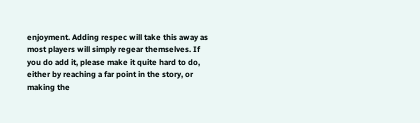enjoyment. Adding respec will take this away as most players will simply regear themselves. If you do add it, please make it quite hard to do, either by reaching a far point in the story, or making the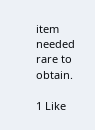item needed rare to obtain.

1 Like